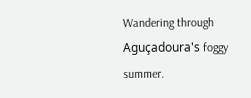Wandering through Aguçadoura's foggy summer.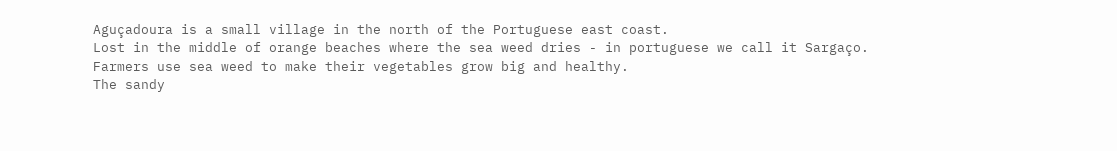Aguçadoura is a small village in the north of the Portuguese east coast.
Lost in the middle of orange beaches where the sea weed dries - in portuguese we call it Sargaço.
Farmers use sea weed to make their vegetables grow big and healthy.
The sandy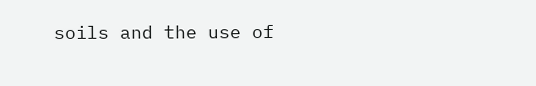soils and the use of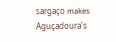sargaço makes Aguçadoura's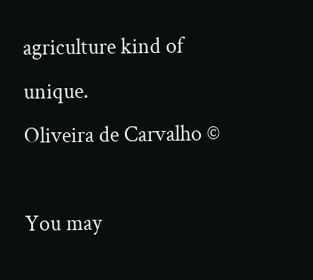agriculture kind of unique.
Oliveira de Carvalho ©

You may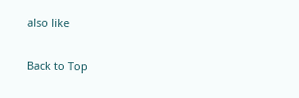also like

Back to Top